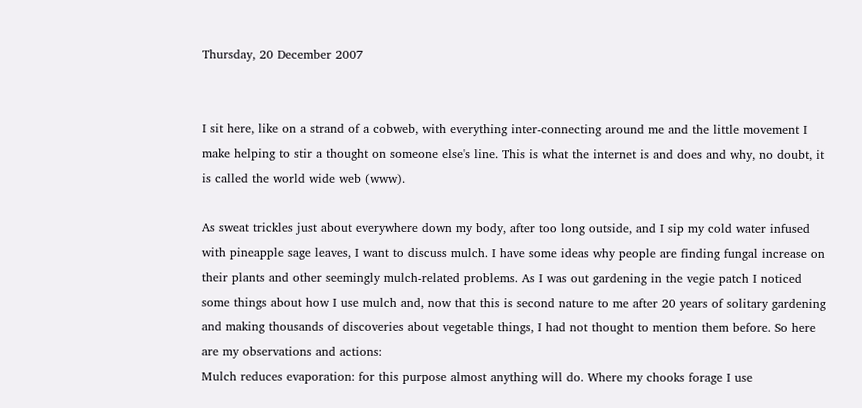Thursday, 20 December 2007


I sit here, like on a strand of a cobweb, with everything inter-connecting around me and the little movement I make helping to stir a thought on someone else's line. This is what the internet is and does and why, no doubt, it is called the world wide web (www).

As sweat trickles just about everywhere down my body, after too long outside, and I sip my cold water infused with pineapple sage leaves, I want to discuss mulch. I have some ideas why people are finding fungal increase on their plants and other seemingly mulch-related problems. As I was out gardening in the vegie patch I noticed some things about how I use mulch and, now that this is second nature to me after 20 years of solitary gardening and making thousands of discoveries about vegetable things, I had not thought to mention them before. So here are my observations and actions:
Mulch reduces evaporation: for this purpose almost anything will do. Where my chooks forage I use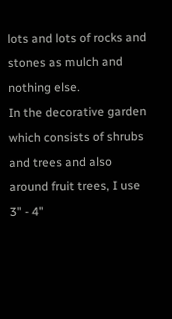lots and lots of rocks and stones as mulch and nothing else.
In the decorative garden which consists of shrubs and trees and also around fruit trees, I use 3" - 4"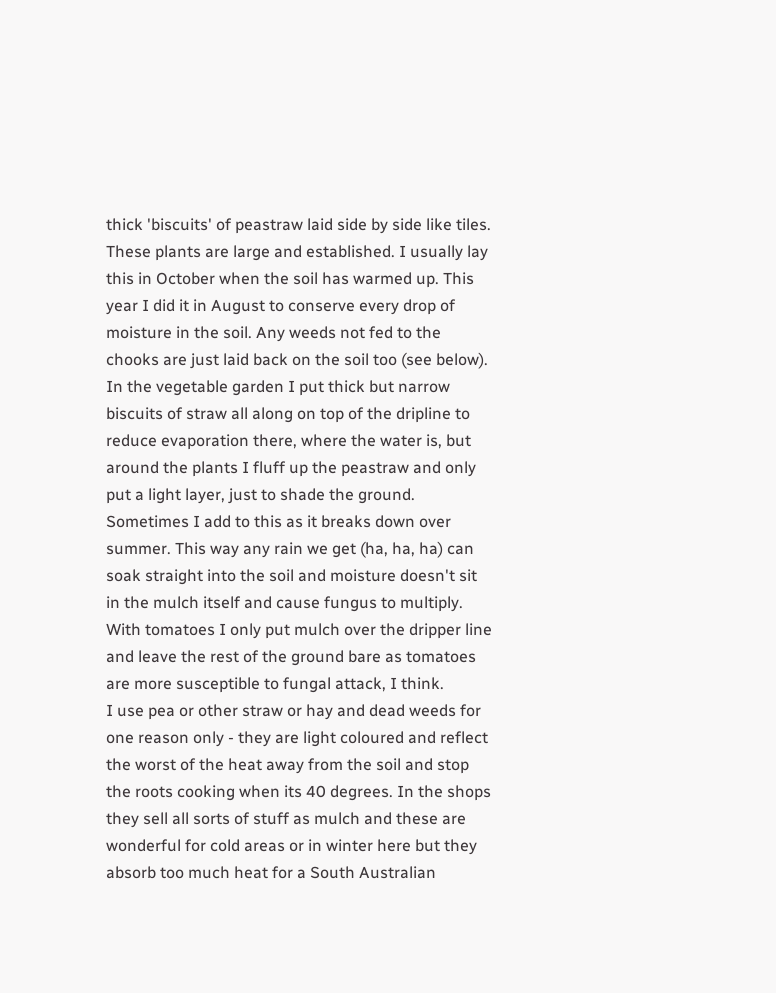thick 'biscuits' of peastraw laid side by side like tiles. These plants are large and established. I usually lay this in October when the soil has warmed up. This year I did it in August to conserve every drop of moisture in the soil. Any weeds not fed to the chooks are just laid back on the soil too (see below).
In the vegetable garden I put thick but narrow biscuits of straw all along on top of the dripline to reduce evaporation there, where the water is, but around the plants I fluff up the peastraw and only put a light layer, just to shade the ground. Sometimes I add to this as it breaks down over summer. This way any rain we get (ha, ha, ha) can soak straight into the soil and moisture doesn't sit in the mulch itself and cause fungus to multiply.
With tomatoes I only put mulch over the dripper line and leave the rest of the ground bare as tomatoes are more susceptible to fungal attack, I think.
I use pea or other straw or hay and dead weeds for one reason only - they are light coloured and reflect the worst of the heat away from the soil and stop the roots cooking when its 40 degrees. In the shops they sell all sorts of stuff as mulch and these are wonderful for cold areas or in winter here but they absorb too much heat for a South Australian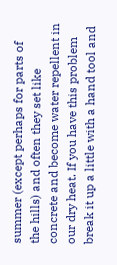summer (except perhaps for parts of the hills) and often they set like concrete and become water repellent in our dry heat. If you have this problem break it up a little with a hand tool and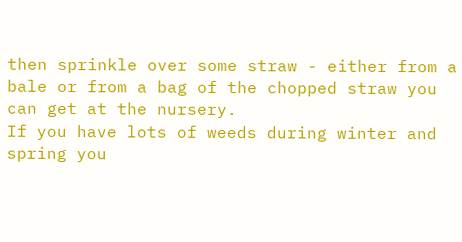then sprinkle over some straw - either from a bale or from a bag of the chopped straw you can get at the nursery.
If you have lots of weeds during winter and spring you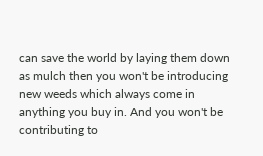can save the world by laying them down as mulch then you won't be introducing new weeds which always come in anything you buy in. And you won't be contributing to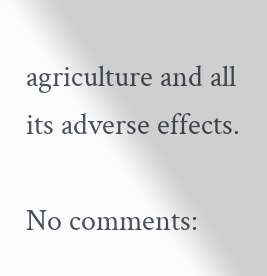agriculture and all its adverse effects.

No comments: